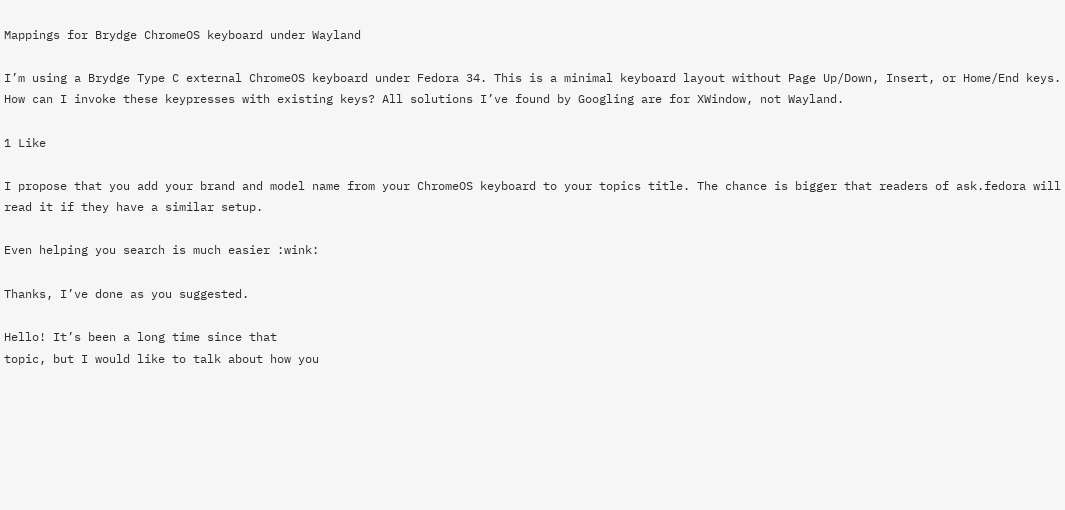Mappings for Brydge ChromeOS keyboard under Wayland

I’m using a Brydge Type C external ChromeOS keyboard under Fedora 34. This is a minimal keyboard layout without Page Up/Down, Insert, or Home/End keys. How can I invoke these keypresses with existing keys? All solutions I’ve found by Googling are for XWindow, not Wayland.

1 Like

I propose that you add your brand and model name from your ChromeOS keyboard to your topics title. The chance is bigger that readers of ask.fedora will read it if they have a similar setup.

Even helping you search is much easier :wink:

Thanks, I’ve done as you suggested.

Hello! It’s been a long time since that
topic, but I would like to talk about how you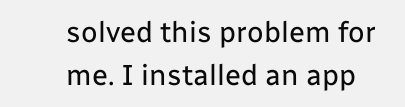solved this problem for me. I installed an app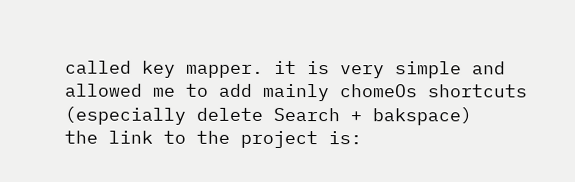called key mapper. it is very simple and allowed me to add mainly chomeOs shortcuts (especially delete Search + bakspace)
the link to the project is: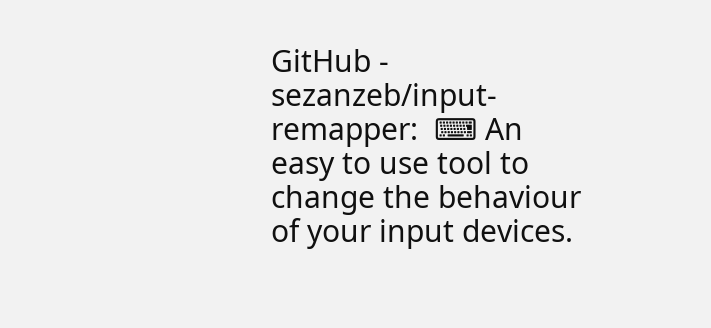GitHub - sezanzeb/input-remapper:  ⌨ An easy to use tool to change the behaviour of your input devices.